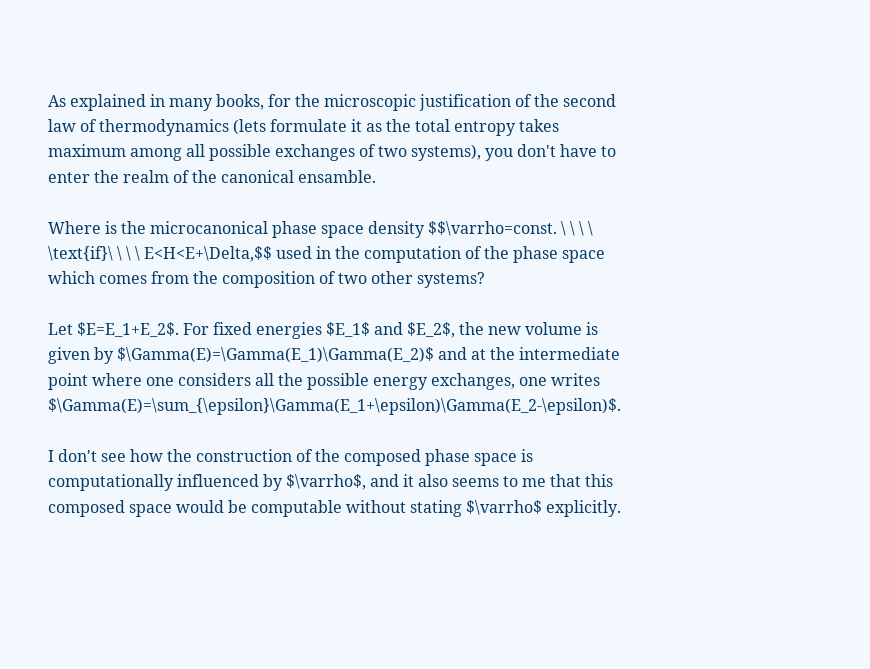As explained in many books, for the microscopic justification of the second law of thermodynamics (lets formulate it as the total entropy takes maximum among all possible exchanges of two systems), you don't have to enter the realm of the canonical ensamble.

Where is the microcanonical phase space density $$\varrho=const. \ \ \ \ \text{if}\ \ \ \ E<H<E+\Delta,$$ used in the computation of the phase space which comes from the composition of two other systems?

Let $E=E_1+E_2$. For fixed energies $E_1$ and $E_2$, the new volume is given by $\Gamma(E)=\Gamma(E_1)\Gamma(E_2)$ and at the intermediate point where one considers all the possible energy exchanges, one writes $\Gamma(E)=\sum_{\epsilon}\Gamma(E_1+\epsilon)\Gamma(E_2-\epsilon)$.

I don't see how the construction of the composed phase space is computationally influenced by $\varrho$, and it also seems to me that this composed space would be computable without stating $\varrho$ explicitly.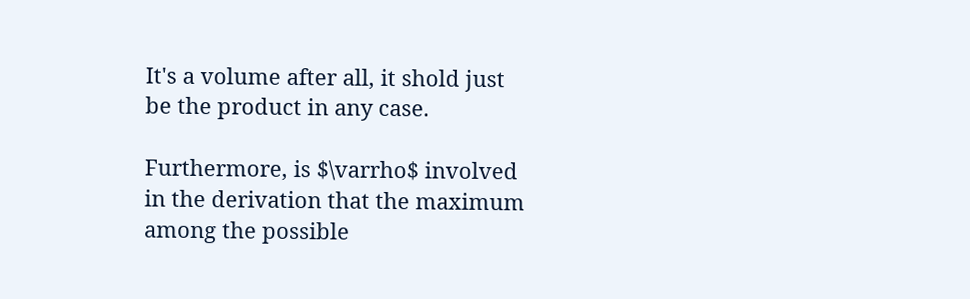It's a volume after all, it shold just be the product in any case.

Furthermore, is $\varrho$ involved in the derivation that the maximum among the possible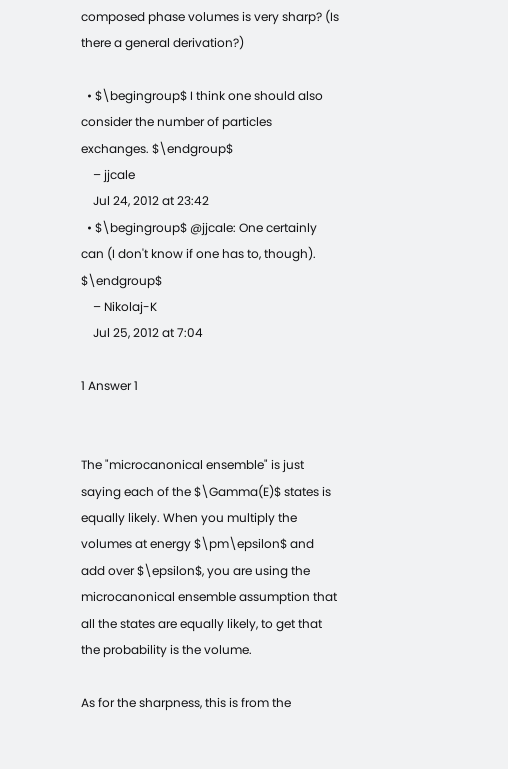composed phase volumes is very sharp? (Is there a general derivation?)

  • $\begingroup$ I think one should also consider the number of particles exchanges. $\endgroup$
    – jjcale
    Jul 24, 2012 at 23:42
  • $\begingroup$ @jjcale: One certainly can (I don't know if one has to, though). $\endgroup$
    – Nikolaj-K
    Jul 25, 2012 at 7:04

1 Answer 1


The "microcanonical ensemble" is just saying each of the $\Gamma(E)$ states is equally likely. When you multiply the volumes at energy $\pm\epsilon$ and add over $\epsilon$, you are using the microcanonical ensemble assumption that all the states are equally likely, to get that the probability is the volume.

As for the sharpness, this is from the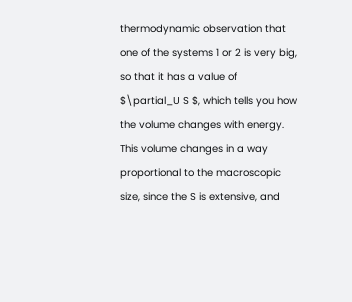thermodynamic observation that one of the systems 1 or 2 is very big, so that it has a value of $\partial_U S $, which tells you how the volume changes with energy. This volume changes in a way proportional to the macroscopic size, since the S is extensive, and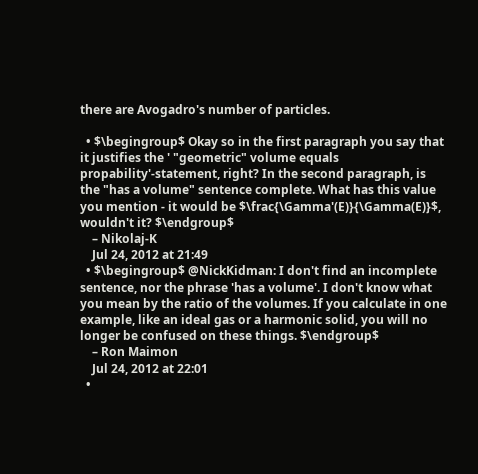there are Avogadro's number of particles.

  • $\begingroup$ Okay so in the first paragraph you say that it justifies the ' "geometric" volume equals propability'-statement, right? In the second paragraph, is the "has a volume" sentence complete. What has this value you mention - it would be $\frac{\Gamma'(E)}{\Gamma(E)}$, wouldn't it? $\endgroup$
    – Nikolaj-K
    Jul 24, 2012 at 21:49
  • $\begingroup$ @NickKidman: I don't find an incomplete sentence, nor the phrase 'has a volume'. I don't know what you mean by the ratio of the volumes. If you calculate in one example, like an ideal gas or a harmonic solid, you will no longer be confused on these things. $\endgroup$
    – Ron Maimon
    Jul 24, 2012 at 22:01
  •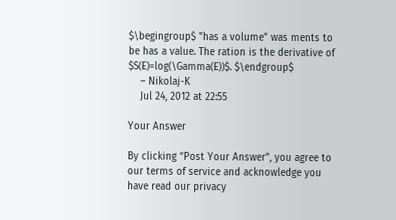$\begingroup$ "has a volume" was ments to be has a value. The ration is the derivative of $S(E)=log(\Gamma(E))$. $\endgroup$
    – Nikolaj-K
    Jul 24, 2012 at 22:55

Your Answer

By clicking “Post Your Answer”, you agree to our terms of service and acknowledge you have read our privacy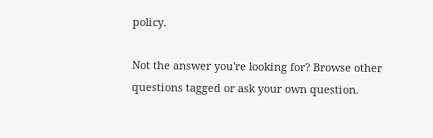policy.

Not the answer you're looking for? Browse other questions tagged or ask your own question.